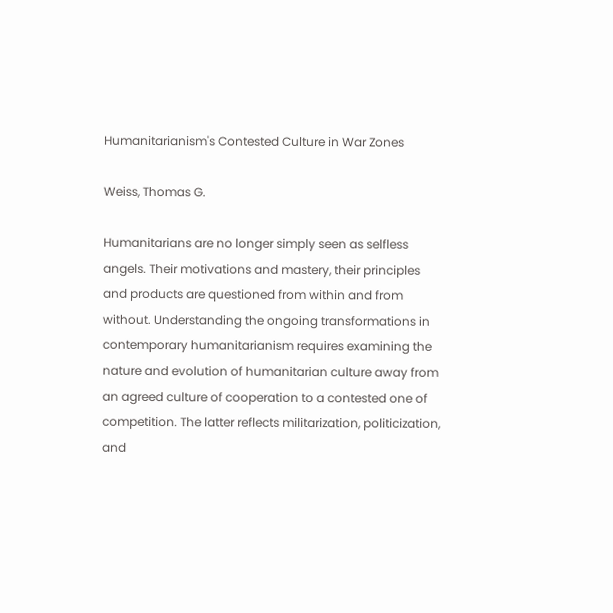Humanitarianism's Contested Culture in War Zones

Weiss, Thomas G.

Humanitarians are no longer simply seen as selfless angels. Their motivations and mastery, their principles and products are questioned from within and from without. Understanding the ongoing transformations in contemporary humanitarianism requires examining the nature and evolution of humanitarian culture away from an agreed culture of cooperation to a contested one of competition. The latter reflects militarization, politicization, and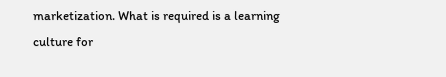marketization. What is required is a learning culture for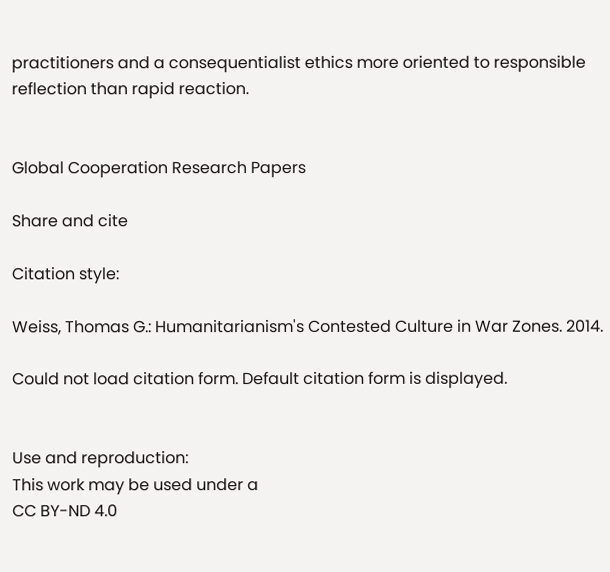practitioners and a consequentialist ethics more oriented to responsible reflection than rapid reaction.


Global Cooperation Research Papers

Share and cite

Citation style:

Weiss, Thomas G.: Humanitarianism's Contested Culture in War Zones. 2014.

Could not load citation form. Default citation form is displayed.


Use and reproduction:
This work may be used under a
CC BY-ND 4.0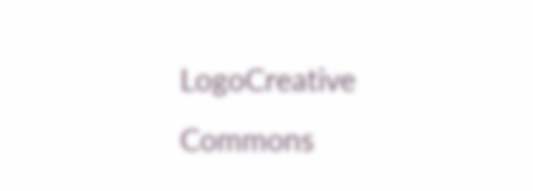LogoCreative Commons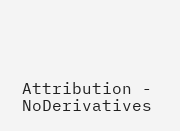Attribution - NoDerivatives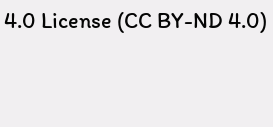4.0 License (CC BY-ND 4.0)